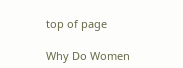top of page

Why Do Women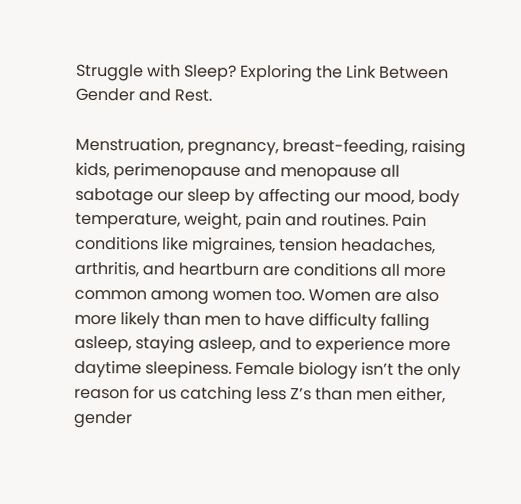Struggle with Sleep? Exploring the Link Between Gender and Rest.

Menstruation, pregnancy, breast-feeding, raising kids, perimenopause and menopause all sabotage our sleep by affecting our mood, body temperature, weight, pain and routines. Pain conditions like migraines, tension headaches, arthritis, and heartburn are conditions all more common among women too. Women are also more likely than men to have difficulty falling asleep, staying asleep, and to experience more daytime sleepiness. Female biology isn’t the only reason for us catching less Z’s than men either, gender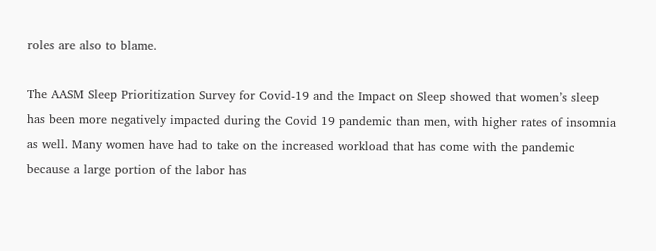roles are also to blame.

The AASM Sleep Prioritization Survey for Covid-19 and the Impact on Sleep showed that women’s sleep has been more negatively impacted during the Covid 19 pandemic than men, with higher rates of insomnia as well. Many women have had to take on the increased workload that has come with the pandemic  because a large portion of the labor has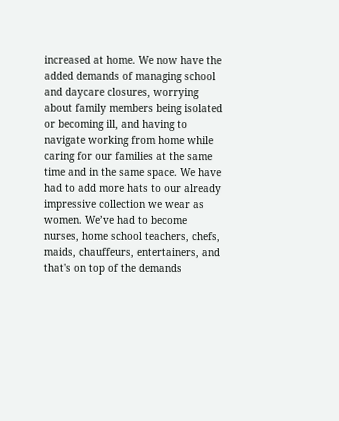increased at home. We now have the added demands of managing school and daycare closures, worrying about family members being isolated or becoming ill, and having to navigate working from home while caring for our families at the same time and in the same space. We have had to add more hats to our already impressive collection we wear as women. We’ve had to become nurses, home school teachers, chefs, maids, chauffeurs, entertainers, and that's on top of the demands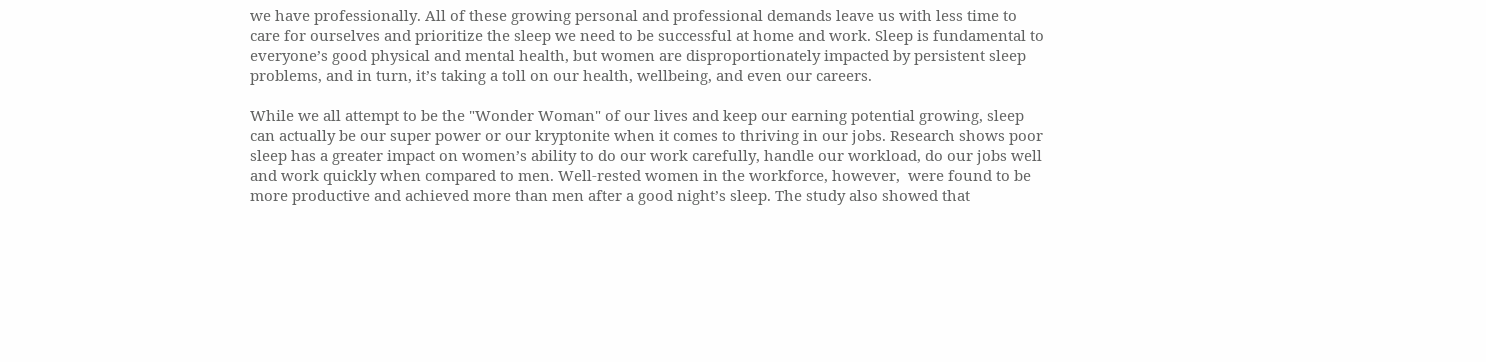we have professionally. All of these growing personal and professional demands leave us with less time to care for ourselves and prioritize the sleep we need to be successful at home and work. Sleep is fundamental to everyone’s good physical and mental health, but women are disproportionately impacted by persistent sleep problems, and in turn, it’s taking a toll on our health, wellbeing, and even our careers.

While we all attempt to be the "Wonder Woman" of our lives and keep our earning potential growing, sleep can actually be our super power or our kryptonite when it comes to thriving in our jobs. Research shows poor sleep has a greater impact on women’s ability to do our work carefully, handle our workload, do our jobs well and work quickly when compared to men. Well-rested women in the workforce, however,  were found to be more productive and achieved more than men after a good night’s sleep. The study also showed that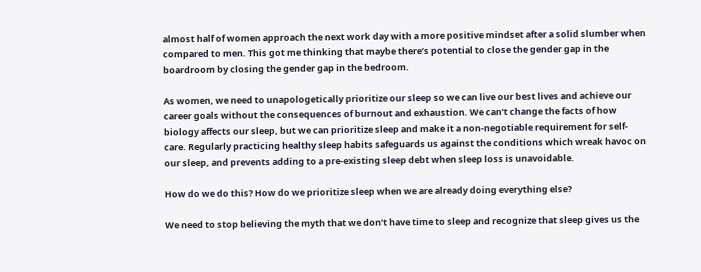almost half of women approach the next work day with a more positive mindset after a solid slumber when compared to men. This got me thinking that maybe there’s potential to close the gender gap in the boardroom by closing the gender gap in the bedroom.

As women, we need to unapologetically prioritize our sleep so we can live our best lives and achieve our career goals without the consequences of burnout and exhaustion. We can’t change the facts of how biology affects our sleep, but we can prioritize sleep and make it a non-negotiable requirement for self-care. Regularly practicing healthy sleep habits safeguards us against the conditions which wreak havoc on our sleep, and prevents adding to a pre-existing sleep debt when sleep loss is unavoidable.

How do we do this? How do we prioritize sleep when we are already doing everything else?

We need to stop believing the myth that we don’t have time to sleep and recognize that sleep gives us the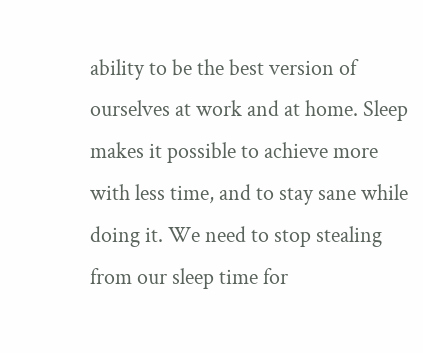ability to be the best version of ourselves at work and at home. Sleep makes it possible to achieve more with less time, and to stay sane while doing it. We need to stop stealing from our sleep time for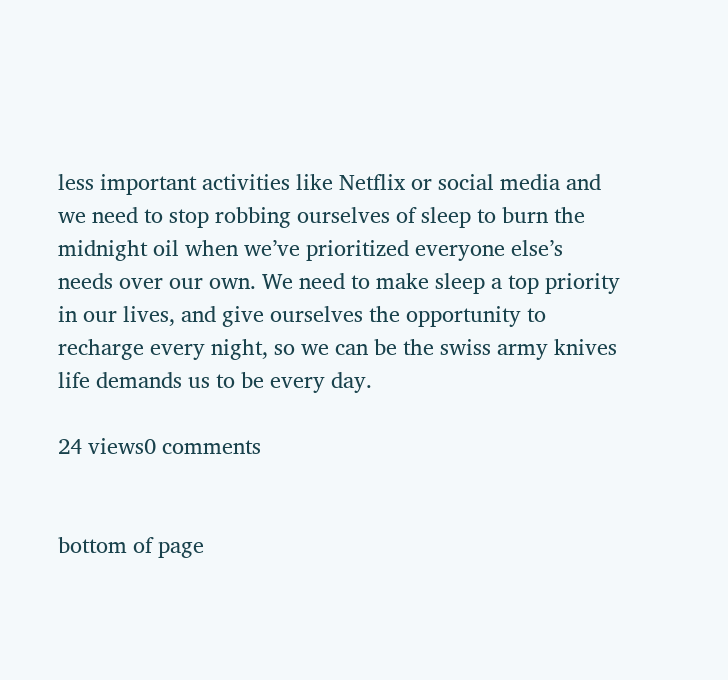less important activities like Netflix or social media and we need to stop robbing ourselves of sleep to burn the midnight oil when we’ve prioritized everyone else’s needs over our own. We need to make sleep a top priority in our lives, and give ourselves the opportunity to recharge every night, so we can be the swiss army knives life demands us to be every day.

24 views0 comments


bottom of page